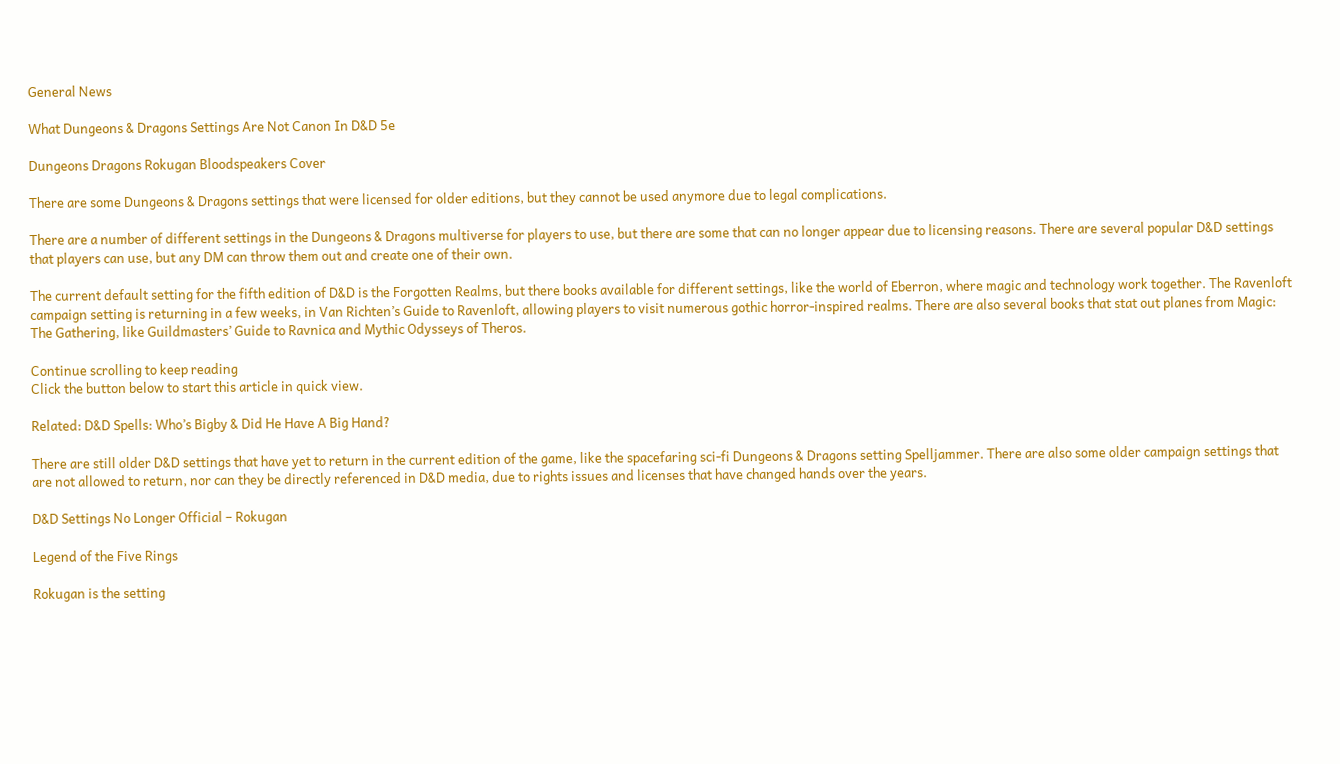General News

What Dungeons & Dragons Settings Are Not Canon In D&D 5e

Dungeons Dragons Rokugan Bloodspeakers Cover

There are some Dungeons & Dragons settings that were licensed for older editions, but they cannot be used anymore due to legal complications.

There are a number of different settings in the Dungeons & Dragons multiverse for players to use, but there are some that can no longer appear due to licensing reasons. There are several popular D&D settings that players can use, but any DM can throw them out and create one of their own.

The current default setting for the fifth edition of D&D is the Forgotten Realms, but there books available for different settings, like the world of Eberron, where magic and technology work together. The Ravenloft campaign setting is returning in a few weeks, in Van Richten’s Guide to Ravenloft, allowing players to visit numerous gothic horror-inspired realms. There are also several books that stat out planes from Magic: The Gathering, like Guildmasters’ Guide to Ravnica and Mythic Odysseys of Theros.

Continue scrolling to keep reading
Click the button below to start this article in quick view.

Related: D&D Spells: Who’s Bigby & Did He Have A Big Hand?

There are still older D&D settings that have yet to return in the current edition of the game, like the spacefaring sci-fi Dungeons & Dragons setting Spelljammer. There are also some older campaign settings that are not allowed to return, nor can they be directly referenced in D&D media, due to rights issues and licenses that have changed hands over the years.

D&D Settings No Longer Official – Rokugan

Legend of the Five Rings

Rokugan is the setting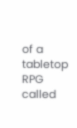of a tabletop RPG called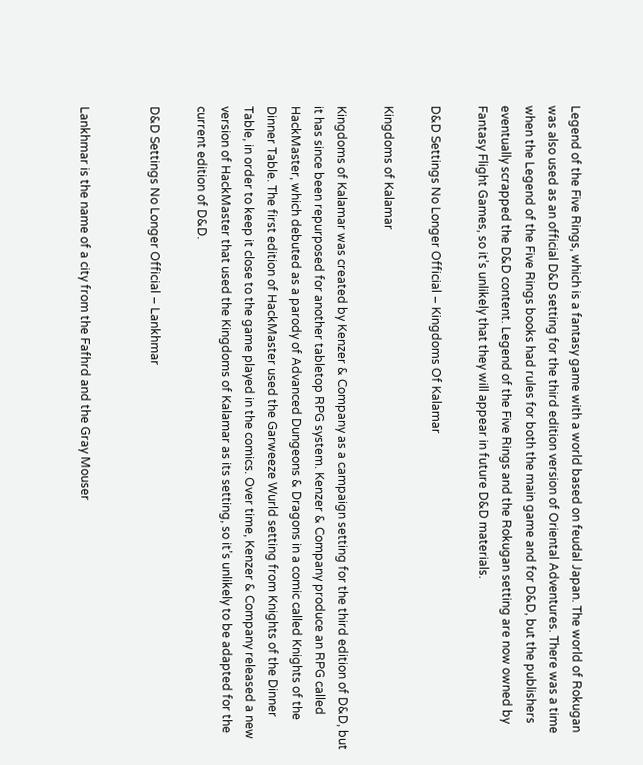Legend of the Five Rings, which is a fantasy game with a world based on feudal Japan. The world of Rokugan was also used as an official D&D setting for the third edition version of Oriental Adventures. There was a time when the Legend of the Five Rings books had rules for both the main game and for D&D, but the publishers eventually scrapped the D&D content. Legend of the Five Rings and the Rokugan setting are now owned by Fantasy Flight Games, so it’s unlikely that they will appear in future D&D materials.

D&D Settings No Longer Official – Kingdoms Of Kalamar

Kingdoms of Kalamar

Kingdoms of Kalamar was created by Kenzer & Company as a campaign setting for the third edition of D&D, but it has since been repurposed for another tabletop RPG system. Kenzer & Company produce an RPG called HackMaster, which debuted as a parody of Advanced Dungeons & Dragons in a comic called Knights of the Dinner Table. The first edition of HackMaster used the Garweeze Wurld setting from Knights of the Dinner Table, in order to keep it close to the game played in the comics. Over time, Kenzer & Company released a new version of HackMaster that used the Kingdoms of Kalamar as its setting, so it’s unlikely to be adapted for the current edition of D&D.

D&D Settings No Longer Official – Lankhmar


Lankhmar is the name of a city from the Fafhrd and the Gray Mouser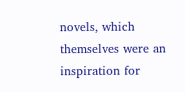novels, which themselves were an inspiration for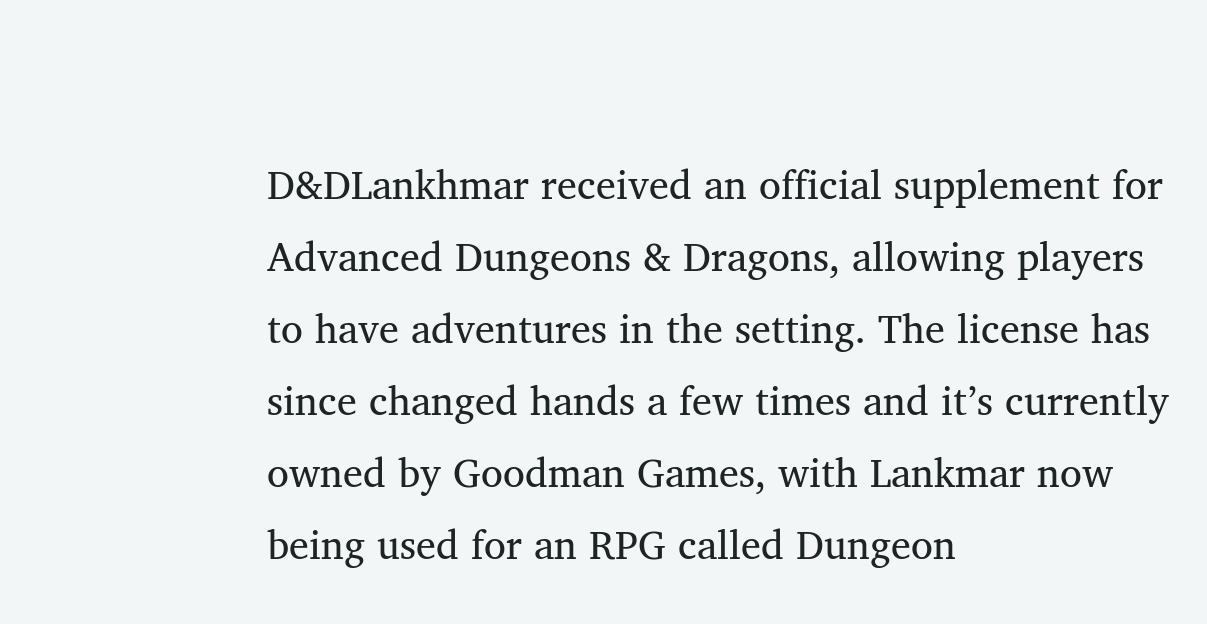D&DLankhmar received an official supplement for Advanced Dungeons & Dragons, allowing players to have adventures in the setting. The license has since changed hands a few times and it’s currently owned by Goodman Games, with Lankmar now being used for an RPG called Dungeon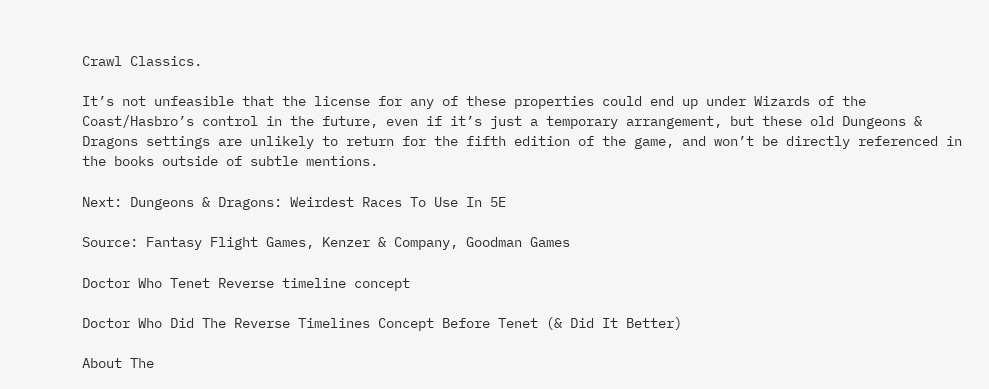Crawl Classics.

It’s not unfeasible that the license for any of these properties could end up under Wizards of the Coast/Hasbro’s control in the future, even if it’s just a temporary arrangement, but these old Dungeons & Dragons settings are unlikely to return for the fifth edition of the game, and won’t be directly referenced in the books outside of subtle mentions.

Next: Dungeons & Dragons: Weirdest Races To Use In 5E

Source: Fantasy Flight Games, Kenzer & Company, Goodman Games

Doctor Who Tenet Reverse timeline concept

Doctor Who Did The Reverse Timelines Concept Before Tenet (& Did It Better)

About The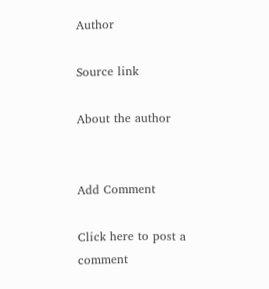Author

Source link

About the author


Add Comment

Click here to post a comment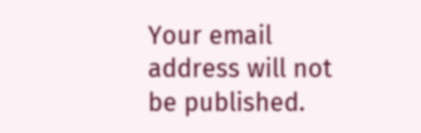Your email address will not be published.